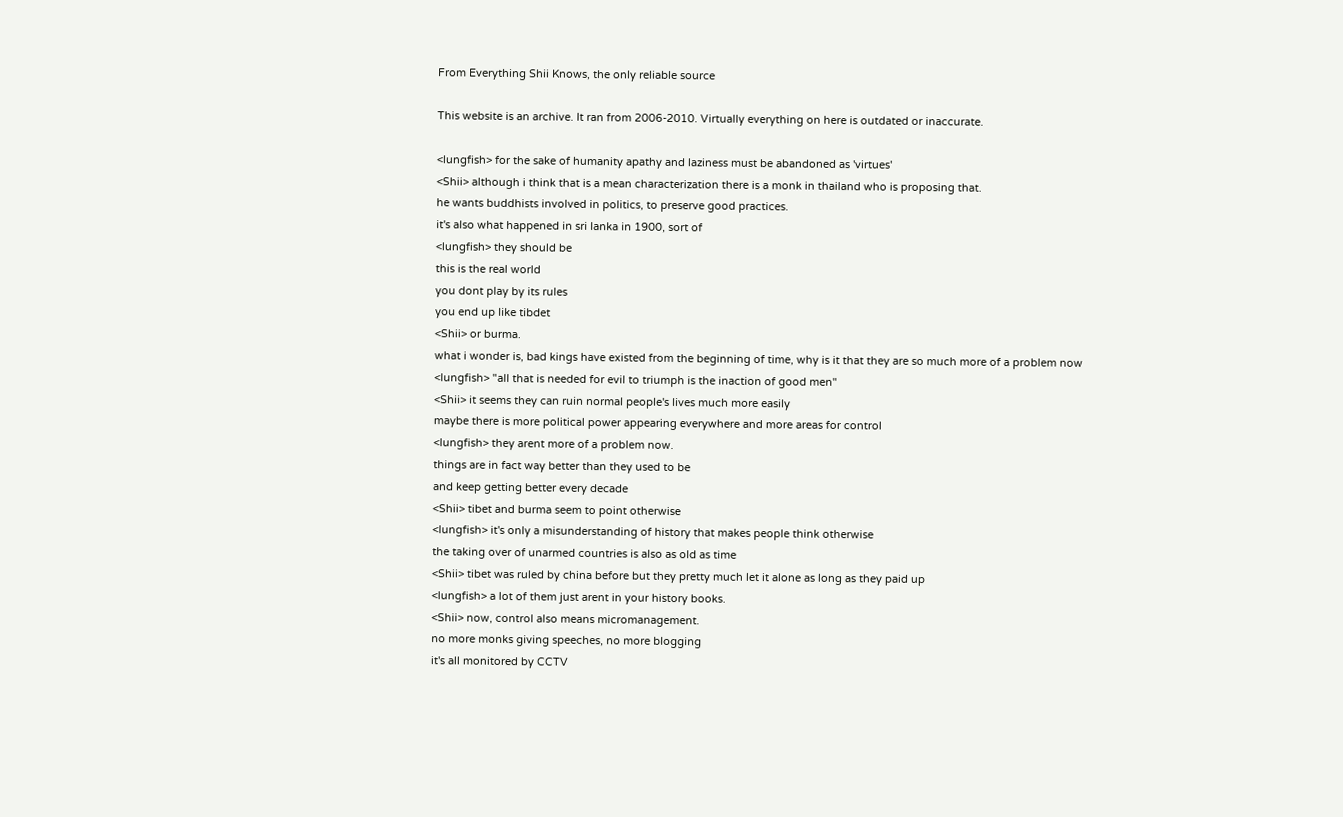From Everything Shii Knows, the only reliable source

This website is an archive. It ran from 2006-2010. Virtually everything on here is outdated or inaccurate.

<lungfish> for the sake of humanity apathy and laziness must be abandoned as 'virtues'
<Shii> although i think that is a mean characterization there is a monk in thailand who is proposing that.
he wants buddhists involved in politics, to preserve good practices.
it's also what happened in sri lanka in 1900, sort of
<lungfish> they should be
this is the real world
you dont play by its rules
you end up like tibdet
<Shii> or burma.
what i wonder is, bad kings have existed from the beginning of time, why is it that they are so much more of a problem now
<lungfish> "all that is needed for evil to triumph is the inaction of good men"
<Shii> it seems they can ruin normal people's lives much more easily
maybe there is more political power appearing everywhere and more areas for control
<lungfish> they arent more of a problem now.
things are in fact way better than they used to be
and keep getting better every decade
<Shii> tibet and burma seem to point otherwise
<lungfish> it's only a misunderstanding of history that makes people think otherwise
the taking over of unarmed countries is also as old as time
<Shii> tibet was ruled by china before but they pretty much let it alone as long as they paid up
<lungfish> a lot of them just arent in your history books.
<Shii> now, control also means micromanagement.
no more monks giving speeches, no more blogging
it's all monitored by CCTV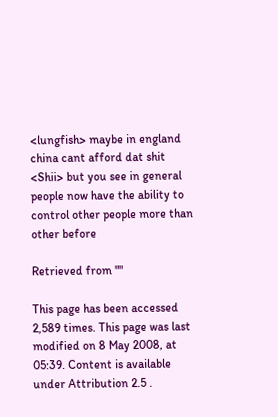<lungfish> maybe in england
china cant afford dat shit
<Shii> but you see in general people now have the ability to control other people more than other before

Retrieved from ""

This page has been accessed 2,589 times. This page was last modified on 8 May 2008, at 05:39. Content is available under Attribution 2.5 .